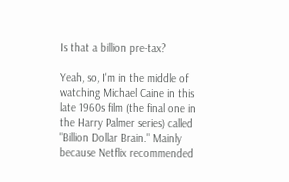Is that a billion pre-tax?

Yeah, so, I'm in the middle of watching Michael Caine in this late 1960s film (the final one in the Harry Palmer series) called "Billion Dollar Brain." Mainly because Netflix recommended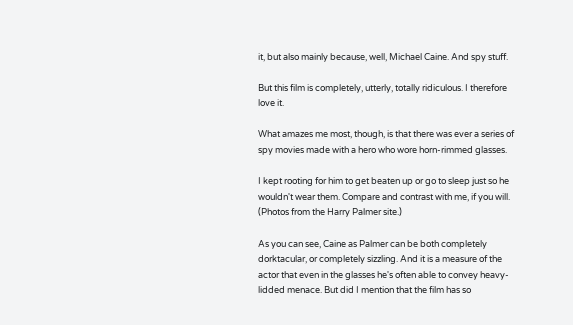it, but also mainly because, well, Michael Caine. And spy stuff.

But this film is completely, utterly, totally ridiculous. I therefore love it.

What amazes me most, though, is that there was ever a series of spy movies made with a hero who wore horn-rimmed glasses.

I kept rooting for him to get beaten up or go to sleep just so he wouldn't wear them. Compare and contrast with me, if you will. (Photos from the Harry Palmer site.)

As you can see, Caine as Palmer can be both completely dorktacular, or completely sizzling. And it is a measure of the actor that even in the glasses he's often able to convey heavy-lidded menace. But did I mention that the film has so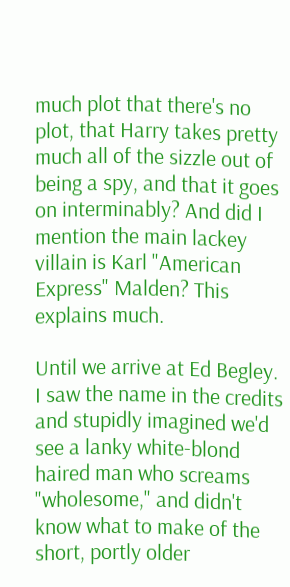much plot that there's no plot, that Harry takes pretty much all of the sizzle out of being a spy, and that it goes on interminably? And did I mention the main lackey villain is Karl "American Express" Malden? This explains much.

Until we arrive at Ed Begley. I saw the name in the credits and stupidly imagined we'd see a lanky white-blond haired man who screams "wholesome," and didn't know what to make of the short, portly older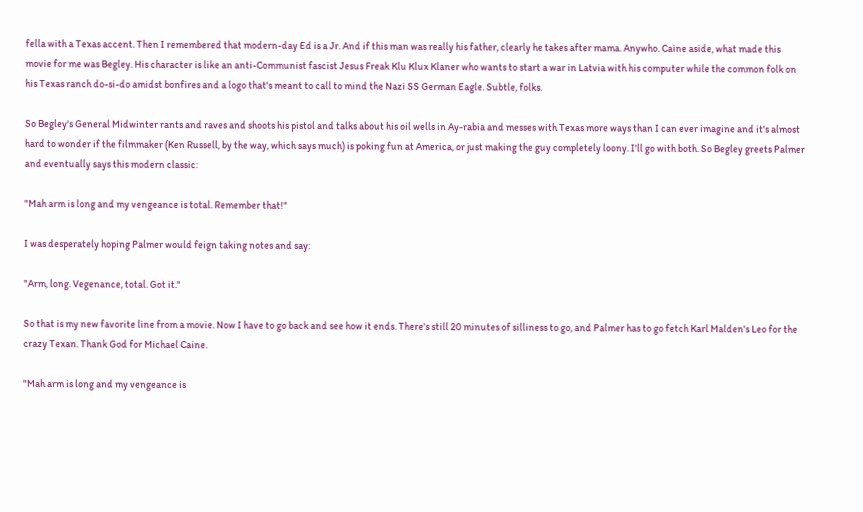fella with a Texas accent. Then I remembered that modern-day Ed is a Jr. And if this man was really his father, clearly he takes after mama. Anywho. Caine aside, what made this movie for me was Begley. His character is like an anti-Communist fascist Jesus Freak Klu Klux Klaner who wants to start a war in Latvia with his computer while the common folk on his Texas ranch do-si-do amidst bonfires and a logo that's meant to call to mind the Nazi SS German Eagle. Subtle, folks.

So Begley's General Midwinter rants and raves and shoots his pistol and talks about his oil wells in Ay-rabia and messes with Texas more ways than I can ever imagine and it's almost hard to wonder if the filmmaker (Ken Russell, by the way, which says much) is poking fun at America, or just making the guy completely loony. I'll go with both. So Begley greets Palmer and eventually says this modern classic:

"Mah arm is long and my vengeance is total. Remember that!"

I was desperately hoping Palmer would feign taking notes and say:

"Arm, long. Vegenance, total. Got it."

So that is my new favorite line from a movie. Now I have to go back and see how it ends. There's still 20 minutes of silliness to go, and Palmer has to go fetch Karl Malden's Leo for the crazy Texan. Thank God for Michael Caine.

"Mah arm is long and my vengeance is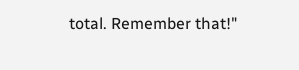total. Remember that!"